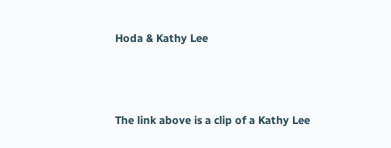Hoda & Kathy Lee



The link above is a clip of a Kathy Lee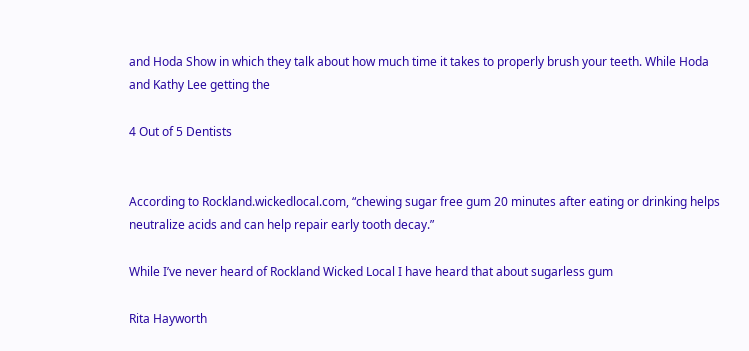and Hoda Show in which they talk about how much time it takes to properly brush your teeth. While Hoda and Kathy Lee getting the

4 Out of 5 Dentists


According to Rockland.wickedlocal.com, “chewing sugar free gum 20 minutes after eating or drinking helps neutralize acids and can help repair early tooth decay.”

While I’ve never heard of Rockland Wicked Local I have heard that about sugarless gum

Rita Hayworth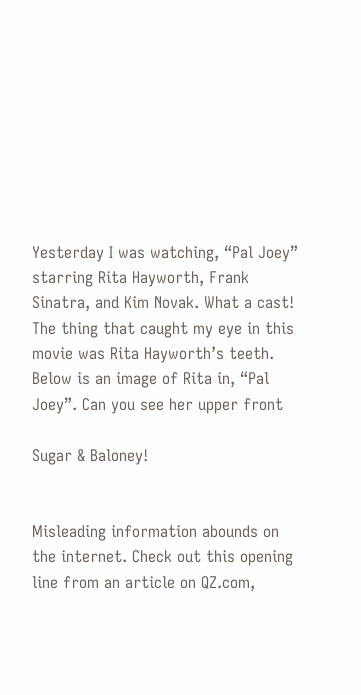Yesterday I was watching, “Pal Joey” starring Rita Hayworth, Frank Sinatra, and Kim Novak. What a cast! The thing that caught my eye in this movie was Rita Hayworth’s teeth. Below is an image of Rita in, “Pal Joey”. Can you see her upper front

Sugar & Baloney!


Misleading information abounds on the internet. Check out this opening line from an article on QZ.com,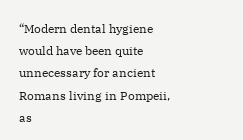“Modern dental hygiene would have been quite unnecessary for ancient Romans living in Pompeii, as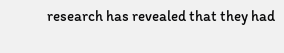research has revealed that they had